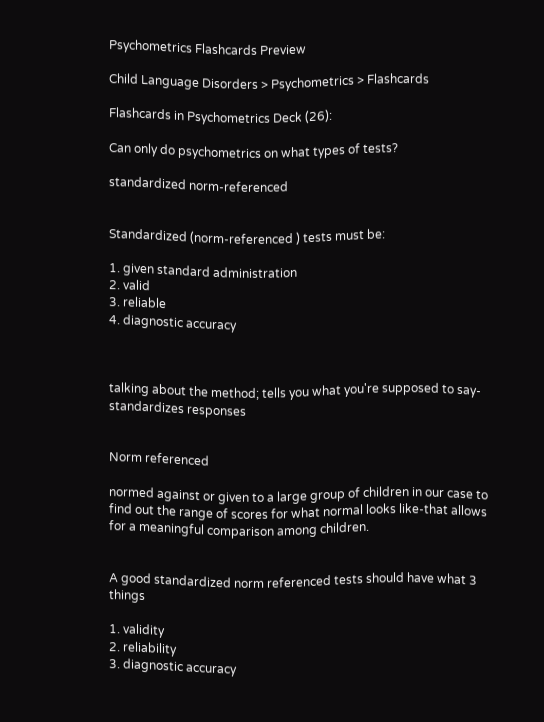Psychometrics Flashcards Preview

Child Language Disorders > Psychometrics > Flashcards

Flashcards in Psychometrics Deck (26):

Can only do psychometrics on what types of tests?

standardized norm-referenced


Standardized (norm-referenced ) tests must be:

1. given standard administration
2. valid
3. reliable
4. diagnostic accuracy



talking about the method; tells you what you're supposed to say-standardizes responses


Norm referenced

normed against or given to a large group of children in our case to find out the range of scores for what normal looks like-that allows for a meaningful comparison among children.


A good standardized norm referenced tests should have what 3 things

1. validity
2. reliability
3. diagnostic accuracy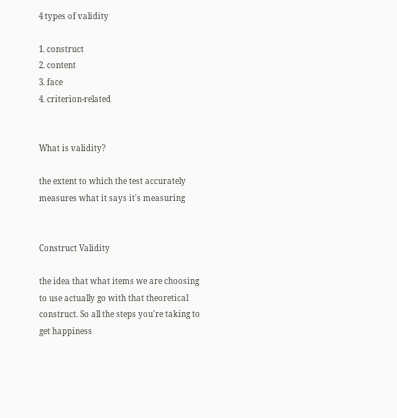4 types of validity

1. construct
2. content
3. face
4. criterion-related


What is validity?

the extent to which the test accurately measures what it says it's measuring


Construct Validity

the idea that what items we are choosing to use actually go with that theoretical construct. So all the steps you're taking to get happiness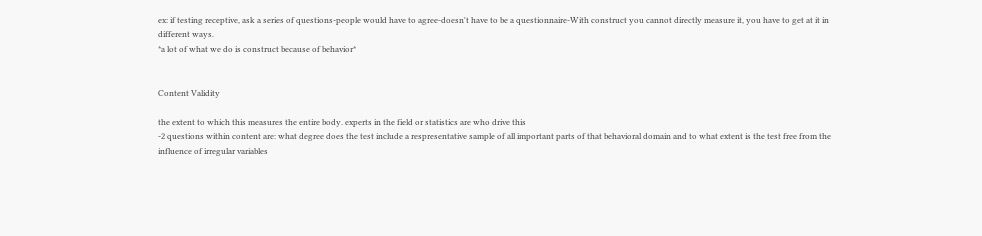ex: if testing receptive, ask a series of questions-people would have to agree-doesn't have to be a questionnaire-With construct you cannot directly measure it, you have to get at it in different ways.
*a lot of what we do is construct because of behavior*


Content Validity

the extent to which this measures the entire body. experts in the field or statistics are who drive this
-2 questions within content are: what degree does the test include a respresentative sample of all important parts of that behavioral domain and to what extent is the test free from the influence of irregular variables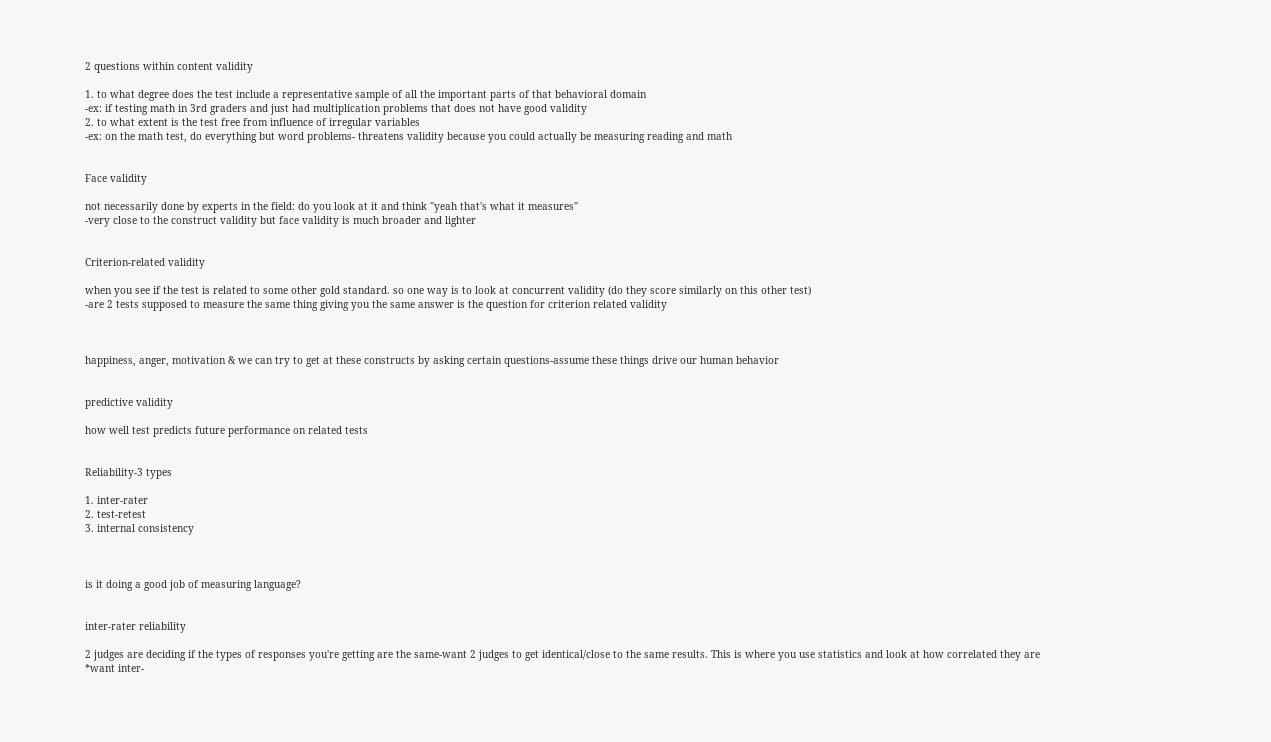2 questions within content validity

1. to what degree does the test include a representative sample of all the important parts of that behavioral domain
-ex: if testing math in 3rd graders and just had multiplication problems that does not have good validity
2. to what extent is the test free from influence of irregular variables
-ex: on the math test, do everything but word problems- threatens validity because you could actually be measuring reading and math


Face validity

not necessarily done by experts in the field: do you look at it and think "yeah that's what it measures"
-very close to the construct validity but face validity is much broader and lighter


Criterion-related validity

when you see if the test is related to some other gold standard. so one way is to look at concurrent validity (do they score similarly on this other test)
-are 2 tests supposed to measure the same thing giving you the same answer is the question for criterion related validity



happiness, anger, motivation & we can try to get at these constructs by asking certain questions-assume these things drive our human behavior


predictive validity

how well test predicts future performance on related tests


Reliability-3 types

1. inter-rater
2. test-retest
3. internal consistency



is it doing a good job of measuring language?


inter-rater reliability

2 judges are deciding if the types of responses you're getting are the same-want 2 judges to get identical/close to the same results. This is where you use statistics and look at how correlated they are
*want inter-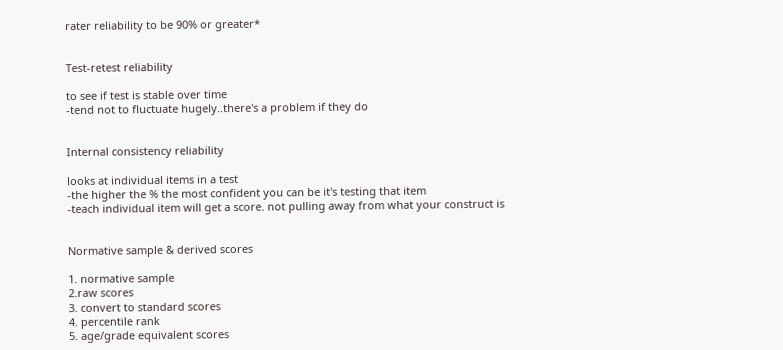rater reliability to be 90% or greater*


Test-retest reliability

to see if test is stable over time
-tend not to fluctuate hugely..there's a problem if they do


Internal consistency reliability

looks at individual items in a test
-the higher the % the most confident you can be it's testing that item
-teach individual item will get a score. not pulling away from what your construct is


Normative sample & derived scores

1. normative sample
2.raw scores
3. convert to standard scores
4. percentile rank
5. age/grade equivalent scores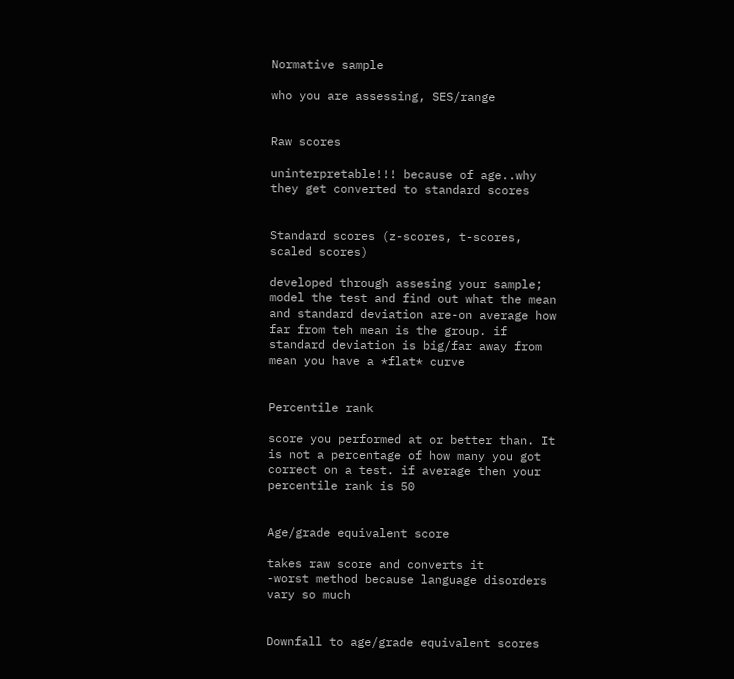Normative sample

who you are assessing, SES/range


Raw scores

uninterpretable!!! because of age..why they get converted to standard scores


Standard scores (z-scores, t-scores, scaled scores)

developed through assesing your sample; model the test and find out what the mean and standard deviation are-on average how far from teh mean is the group. if standard deviation is big/far away from mean you have a *flat* curve


Percentile rank

score you performed at or better than. It is not a percentage of how many you got correct on a test. if average then your percentile rank is 50


Age/grade equivalent score

takes raw score and converts it
-worst method because language disorders vary so much


Downfall to age/grade equivalent scores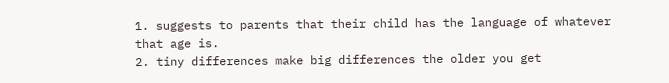1. suggests to parents that their child has the language of whatever that age is.
2. tiny differences make big differences the older you get